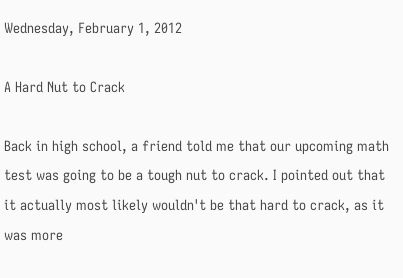Wednesday, February 1, 2012

A Hard Nut to Crack

Back in high school, a friend told me that our upcoming math test was going to be a tough nut to crack. I pointed out that it actually most likely wouldn't be that hard to crack, as it was more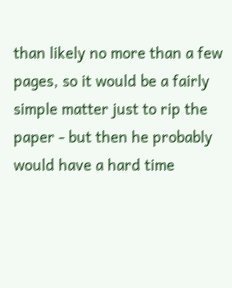than likely no more than a few pages, so it would be a fairly simple matter just to rip the paper - but then he probably would have a hard time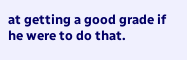at getting a good grade if he were to do that.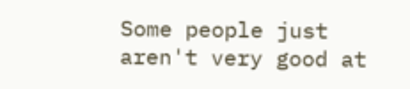Some people just aren't very good at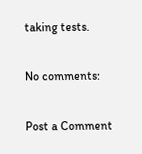taking tests.

No comments:

Post a Comment